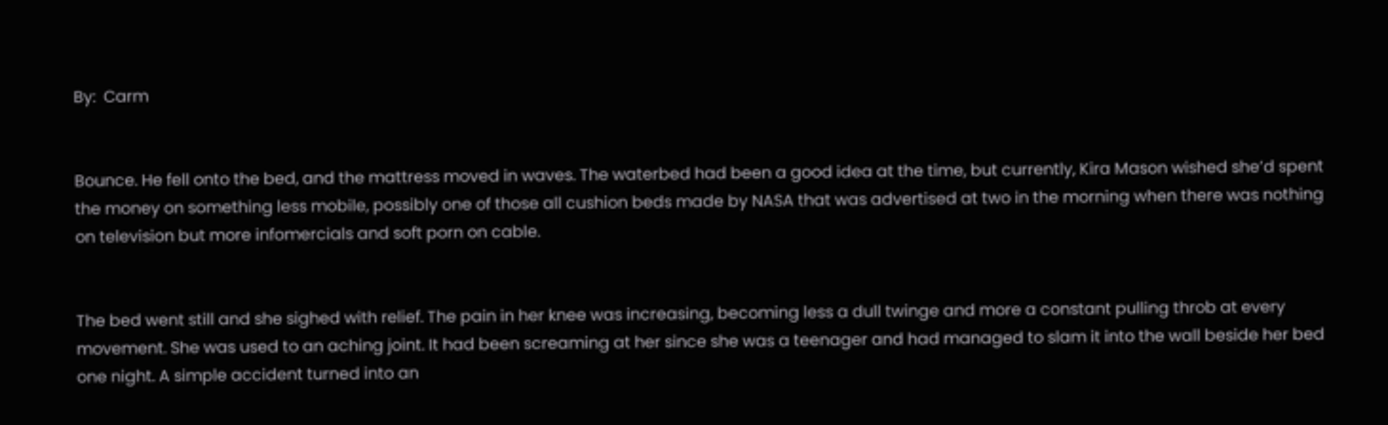By:  Carm


Bounce. He fell onto the bed, and the mattress moved in waves. The waterbed had been a good idea at the time, but currently, Kira Mason wished she’d spent the money on something less mobile, possibly one of those all cushion beds made by NASA that was advertised at two in the morning when there was nothing on television but more infomercials and soft porn on cable.


The bed went still and she sighed with relief. The pain in her knee was increasing, becoming less a dull twinge and more a constant pulling throb at every movement. She was used to an aching joint. It had been screaming at her since she was a teenager and had managed to slam it into the wall beside her bed one night. A simple accident turned into an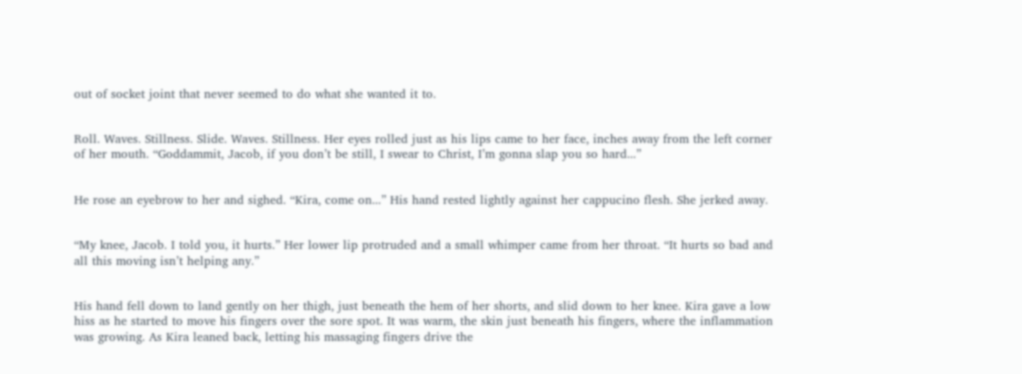out of socket joint that never seemed to do what she wanted it to.


Roll. Waves. Stillness. Slide. Waves. Stillness. Her eyes rolled just as his lips came to her face, inches away from the left corner of her mouth. “Goddammit, Jacob, if you don’t be still, I swear to Christ, I’m gonna slap you so hard...”


He rose an eyebrow to her and sighed. “Kira, come on...” His hand rested lightly against her cappucino flesh. She jerked away.


“My knee, Jacob. I told you, it hurts.” Her lower lip protruded and a small whimper came from her throat. “It hurts so bad and all this moving isn’t helping any.”


His hand fell down to land gently on her thigh, just beneath the hem of her shorts, and slid down to her knee. Kira gave a low hiss as he started to move his fingers over the sore spot. It was warm, the skin just beneath his fingers, where the inflammation was growing. As Kira leaned back, letting his massaging fingers drive the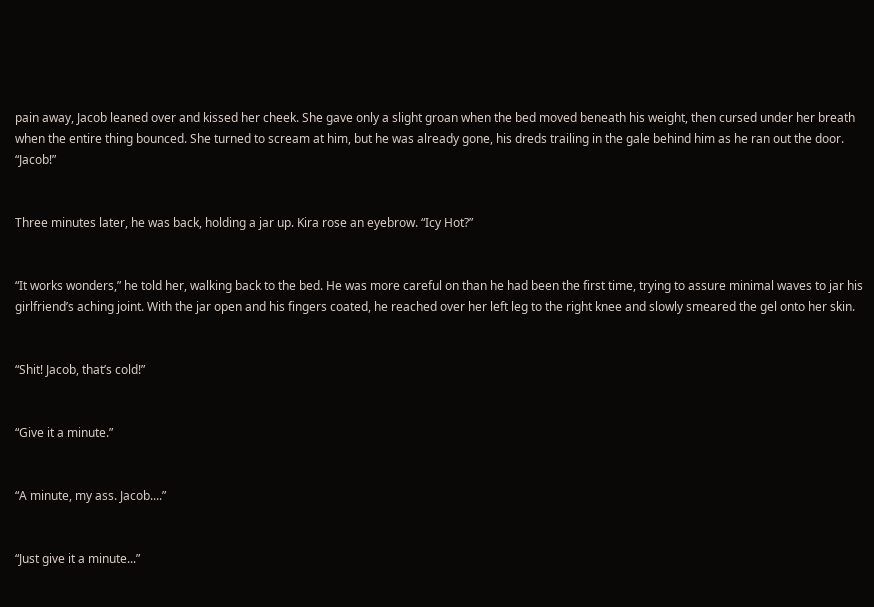pain away, Jacob leaned over and kissed her cheek. She gave only a slight groan when the bed moved beneath his weight, then cursed under her breath when the entire thing bounced. She turned to scream at him, but he was already gone, his dreds trailing in the gale behind him as he ran out the door. “Jacob!”


Three minutes later, he was back, holding a jar up. Kira rose an eyebrow. “Icy Hot?”


“It works wonders,” he told her, walking back to the bed. He was more careful on than he had been the first time, trying to assure minimal waves to jar his girlfriend’s aching joint. With the jar open and his fingers coated, he reached over her left leg to the right knee and slowly smeared the gel onto her skin.


“Shit! Jacob, that’s cold!”


“Give it a minute.”


“A minute, my ass. Jacob....”


“Just give it a minute...”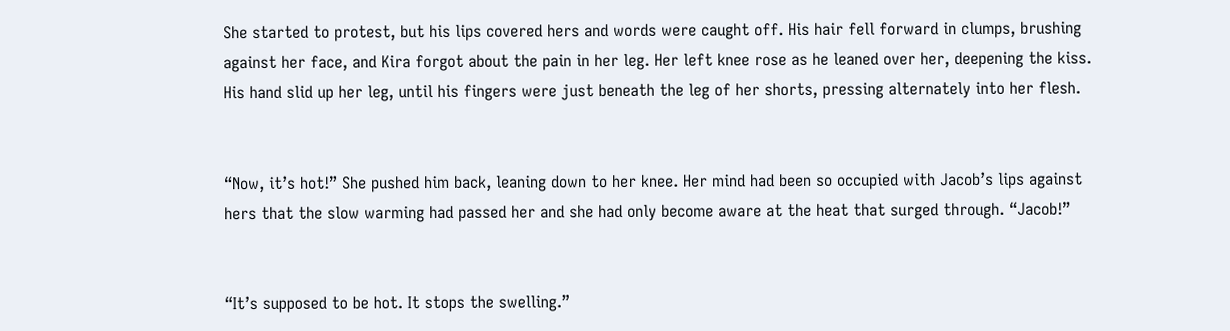She started to protest, but his lips covered hers and words were caught off. His hair fell forward in clumps, brushing against her face, and Kira forgot about the pain in her leg. Her left knee rose as he leaned over her, deepening the kiss. His hand slid up her leg, until his fingers were just beneath the leg of her shorts, pressing alternately into her flesh.


“Now, it’s hot!” She pushed him back, leaning down to her knee. Her mind had been so occupied with Jacob’s lips against hers that the slow warming had passed her and she had only become aware at the heat that surged through. “Jacob!”


“It’s supposed to be hot. It stops the swelling.”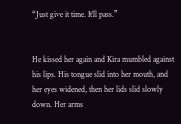“Just give it time. It’ll pass.”


He kissed her again and Kira mumbled against his lips. His tongue slid into her mouth, and her eyes widened, then her lids slid slowly down. Her arms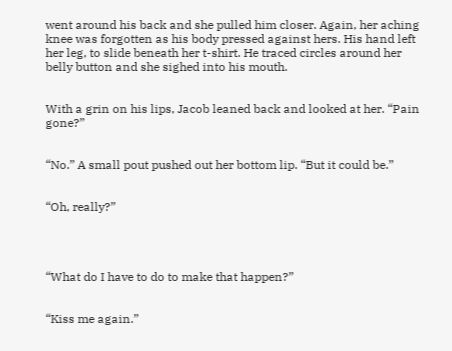went around his back and she pulled him closer. Again, her aching knee was forgotten as his body pressed against hers. His hand left her leg, to slide beneath her t-shirt. He traced circles around her belly button and she sighed into his mouth.


With a grin on his lips, Jacob leaned back and looked at her. “Pain gone?”


“No.” A small pout pushed out her bottom lip. “But it could be.”


“Oh, really?”




“What do I have to do to make that happen?”


“Kiss me again.”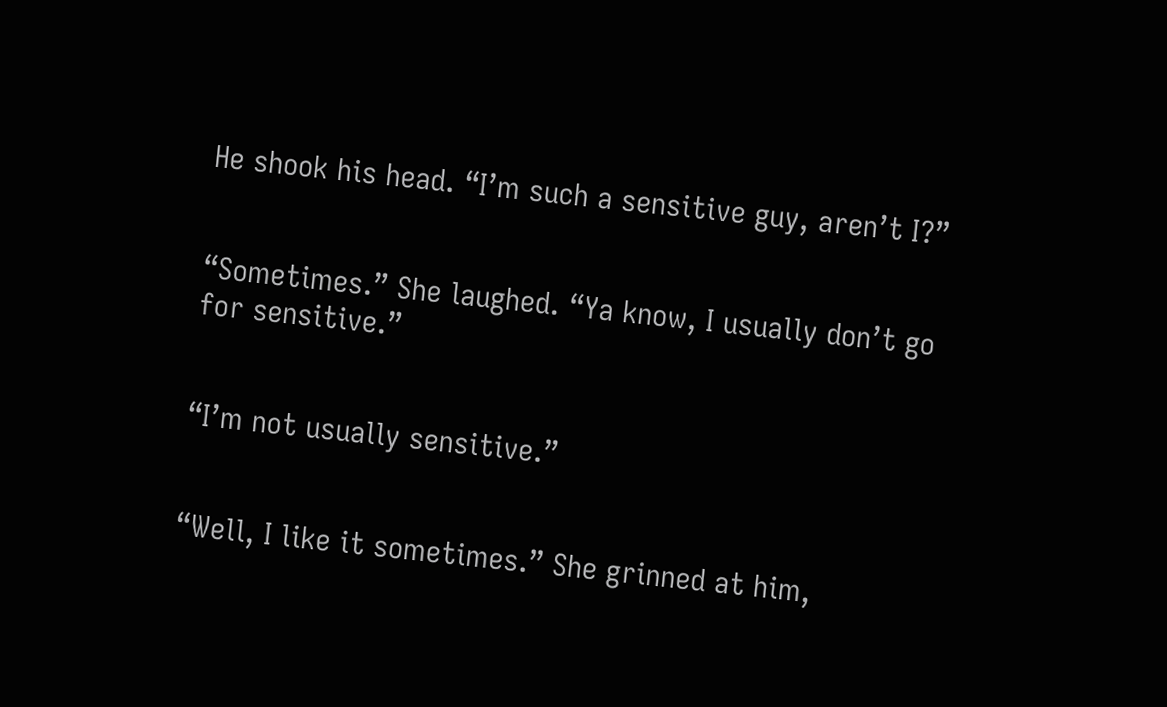He shook his head. “I’m such a sensitive guy, aren’t I?”


“Sometimes.” She laughed. “Ya know, I usually don’t go for sensitive.”


“I’m not usually sensitive.”


“Well, I like it sometimes.” She grinned at him,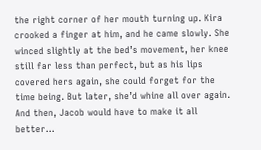the right corner of her mouth turning up. Kira crooked a finger at him, and he came slowly. She winced slightly at the bed’s movement, her knee still far less than perfect, but as his lips covered hers again, she could forget for the time being. But later, she’d whine all over again. And then, Jacob would have to make it all better...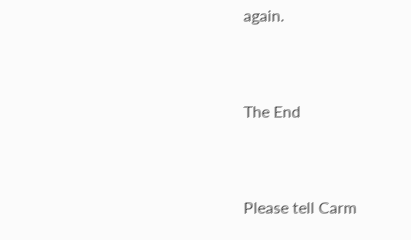again.


The End


Please tell Carm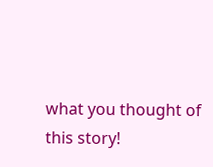what you thought of this story!